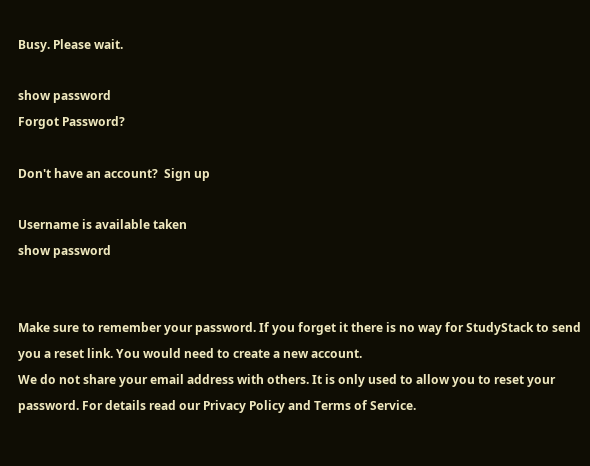Busy. Please wait.

show password
Forgot Password?

Don't have an account?  Sign up

Username is available taken
show password


Make sure to remember your password. If you forget it there is no way for StudyStack to send you a reset link. You would need to create a new account.
We do not share your email address with others. It is only used to allow you to reset your password. For details read our Privacy Policy and Terms of Service.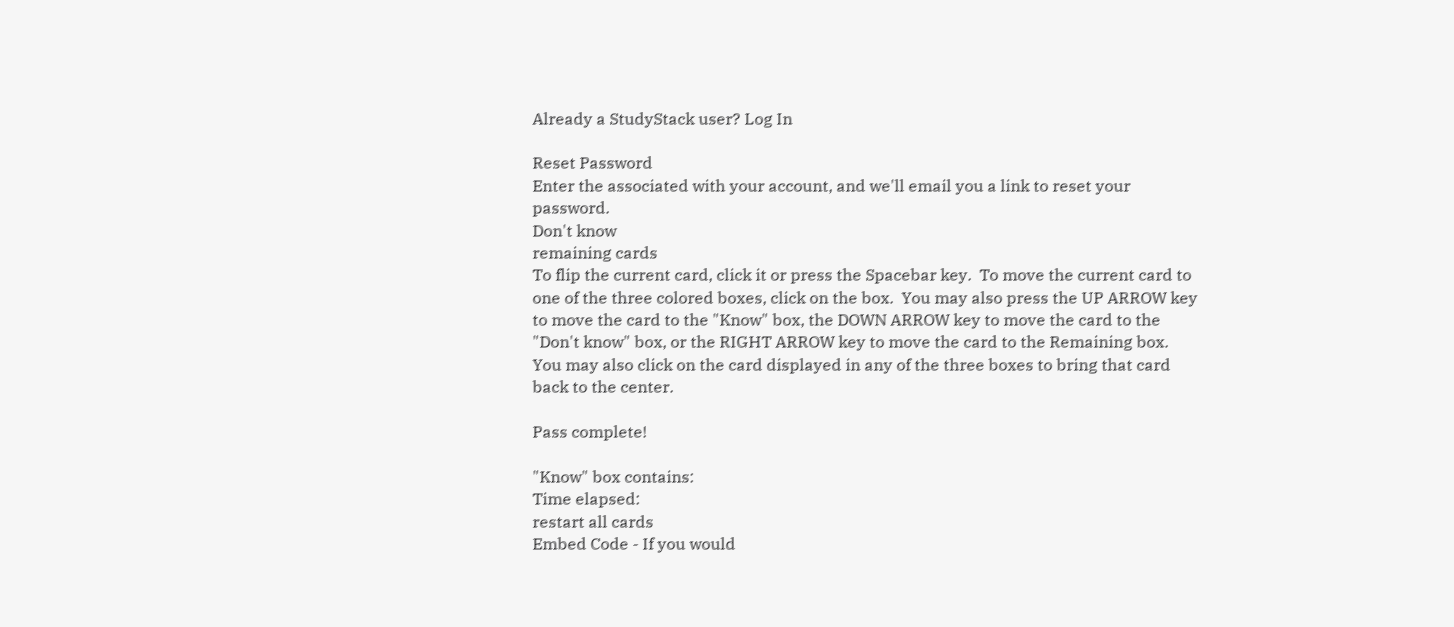Already a StudyStack user? Log In

Reset Password
Enter the associated with your account, and we'll email you a link to reset your password.
Don't know
remaining cards
To flip the current card, click it or press the Spacebar key.  To move the current card to one of the three colored boxes, click on the box.  You may also press the UP ARROW key to move the card to the "Know" box, the DOWN ARROW key to move the card to the "Don't know" box, or the RIGHT ARROW key to move the card to the Remaining box.  You may also click on the card displayed in any of the three boxes to bring that card back to the center.

Pass complete!

"Know" box contains:
Time elapsed:
restart all cards
Embed Code - If you would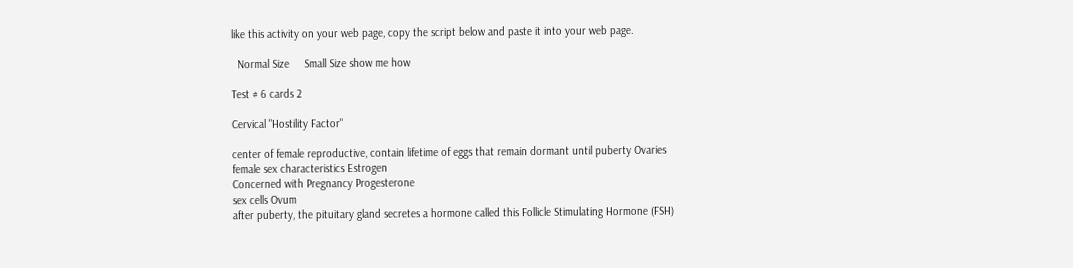like this activity on your web page, copy the script below and paste it into your web page.

  Normal Size     Small Size show me how

Test # 6 cards 2

Cervical "Hostility Factor"

center of female reproductive, contain lifetime of eggs that remain dormant until puberty Ovaries
female sex characteristics Estrogen
Concerned with Pregnancy Progesterone
sex cells Ovum
after puberty, the pituitary gland secretes a hormone called this Follicle Stimulating Hormone (FSH)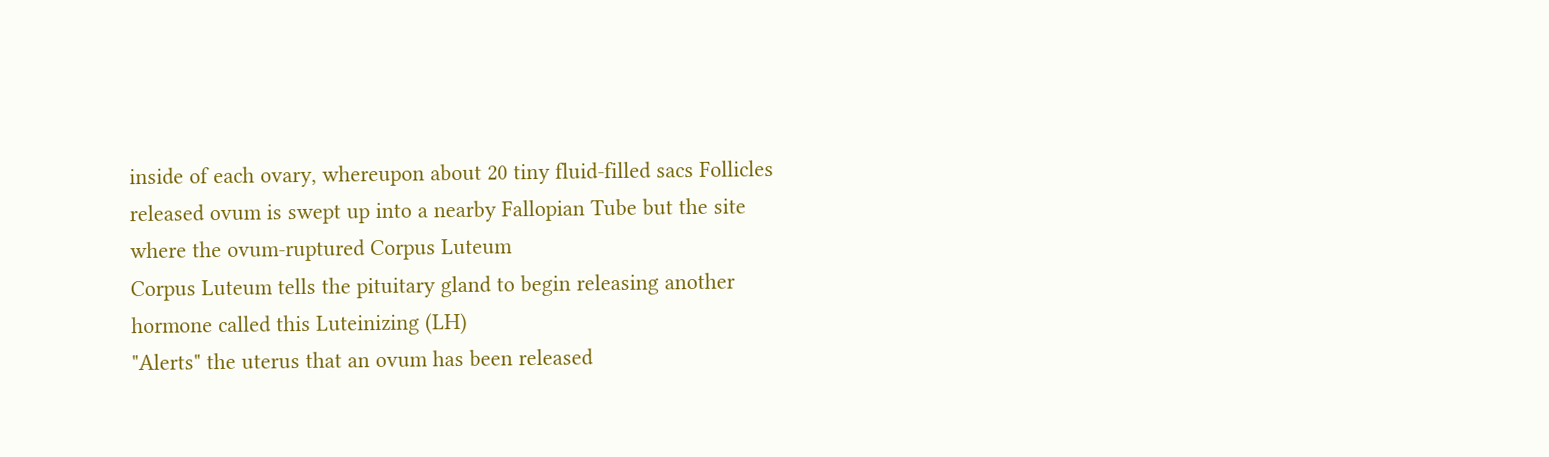inside of each ovary, whereupon about 20 tiny fluid-filled sacs Follicles
released ovum is swept up into a nearby Fallopian Tube but the site where the ovum-ruptured Corpus Luteum
Corpus Luteum tells the pituitary gland to begin releasing another hormone called this Luteinizing (LH)
"Alerts" the uterus that an ovum has been released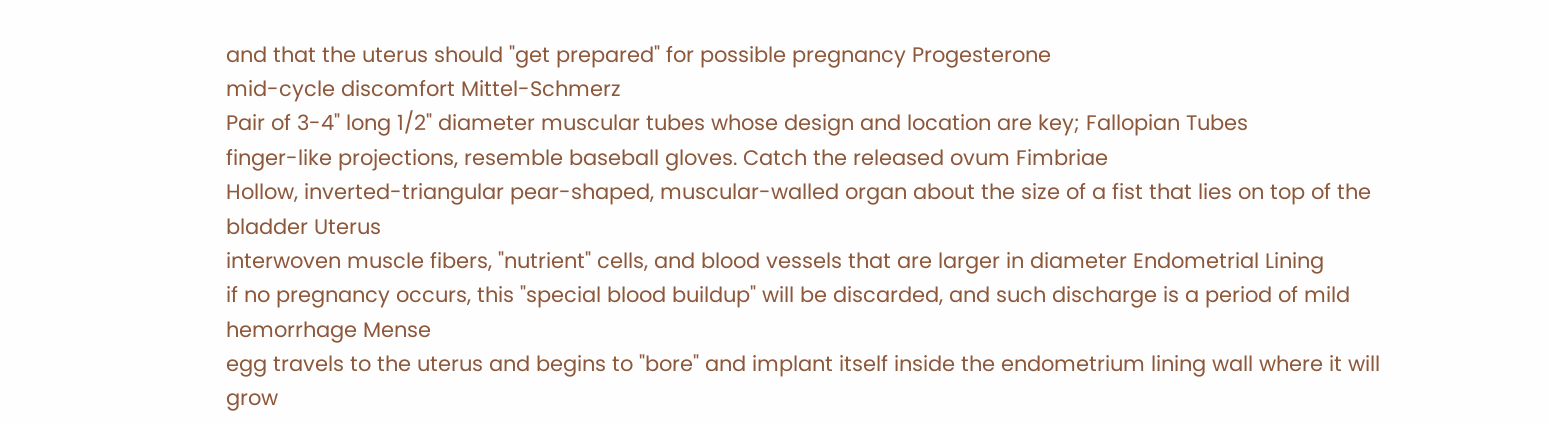and that the uterus should "get prepared" for possible pregnancy Progesterone
mid-cycle discomfort Mittel-Schmerz
Pair of 3-4" long 1/2" diameter muscular tubes whose design and location are key; Fallopian Tubes
finger-like projections, resemble baseball gloves. Catch the released ovum Fimbriae
Hollow, inverted-triangular pear-shaped, muscular-walled organ about the size of a fist that lies on top of the bladder Uterus
interwoven muscle fibers, "nutrient" cells, and blood vessels that are larger in diameter Endometrial Lining
if no pregnancy occurs, this "special blood buildup" will be discarded, and such discharge is a period of mild hemorrhage Mense
egg travels to the uterus and begins to "bore" and implant itself inside the endometrium lining wall where it will grow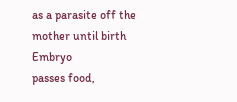as a parasite off the mother until birth Embryo
passes food,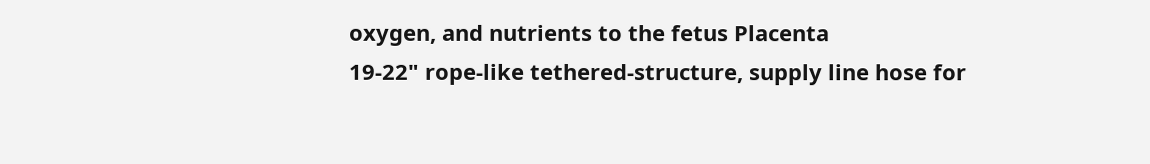oxygen, and nutrients to the fetus Placenta
19-22" rope-like tethered-structure, supply line hose for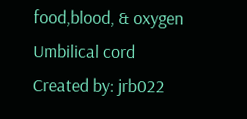food,blood, & oxygen Umbilical cord
Created by: jrb022